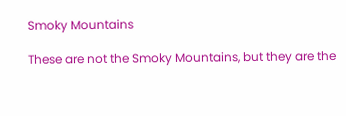Smoky Mountains

These are not the Smoky Mountains, but they are the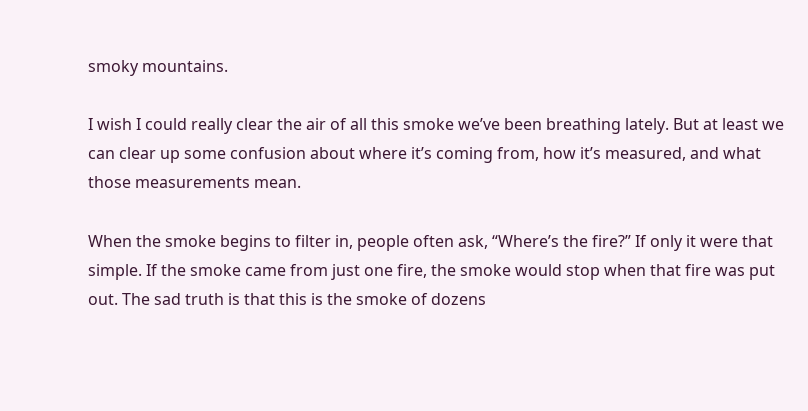smoky mountains.

I wish I could really clear the air of all this smoke we’ve been breathing lately. But at least we can clear up some confusion about where it’s coming from, how it’s measured, and what those measurements mean.

When the smoke begins to filter in, people often ask, “Where’s the fire?” If only it were that simple. If the smoke came from just one fire, the smoke would stop when that fire was put out. The sad truth is that this is the smoke of dozens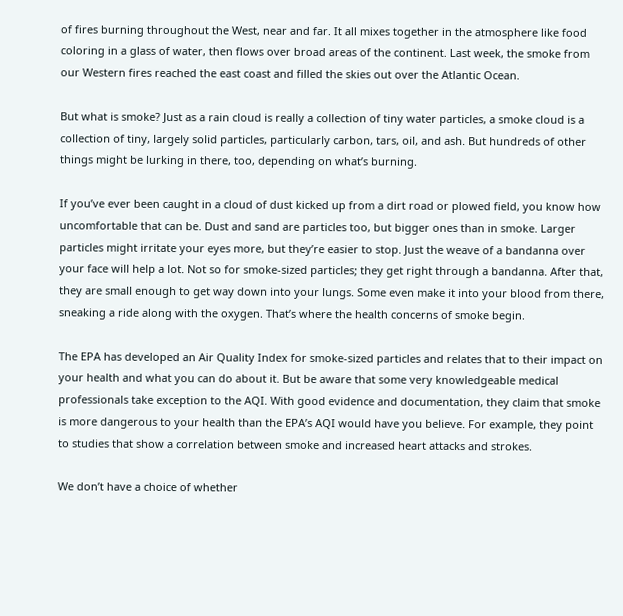of fires burning throughout the West, near and far. It all mixes together in the atmosphere like food coloring in a glass of water, then flows over broad areas of the continent. Last week, the smoke from our Western fires reached the east coast and filled the skies out over the Atlantic Ocean.

But what is smoke? Just as a rain cloud is really a collection of tiny water particles, a smoke cloud is a collection of tiny, largely solid particles, particularly carbon, tars, oil, and ash. But hundreds of other things might be lurking in there, too, depending on what’s burning.

If you’ve ever been caught in a cloud of dust kicked up from a dirt road or plowed field, you know how uncomfortable that can be. Dust and sand are particles too, but bigger ones than in smoke. Larger particles might irritate your eyes more, but they’re easier to stop. Just the weave of a bandanna over your face will help a lot. Not so for smoke-sized particles; they get right through a bandanna. After that, they are small enough to get way down into your lungs. Some even make it into your blood from there, sneaking a ride along with the oxygen. That’s where the health concerns of smoke begin.

The EPA has developed an Air Quality Index for smoke-sized particles and relates that to their impact on your health and what you can do about it. But be aware that some very knowledgeable medical professionals take exception to the AQI. With good evidence and documentation, they claim that smoke is more dangerous to your health than the EPA’s AQI would have you believe. For example, they point to studies that show a correlation between smoke and increased heart attacks and strokes.

We don’t have a choice of whether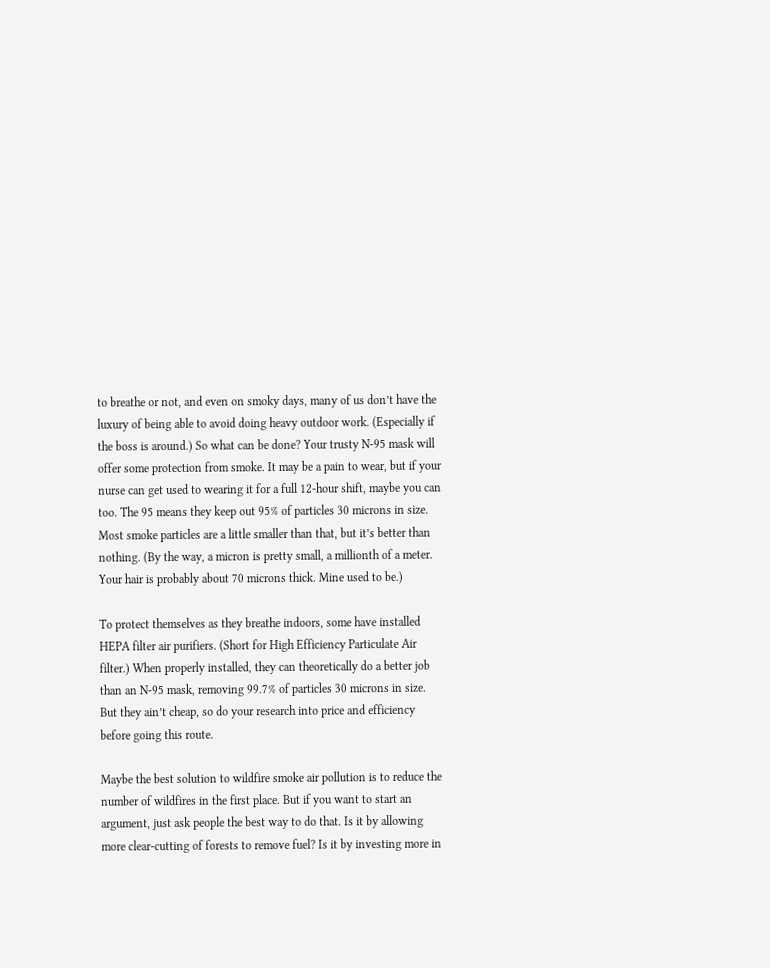to breathe or not, and even on smoky days, many of us don’t have the luxury of being able to avoid doing heavy outdoor work. (Especially if the boss is around.) So what can be done? Your trusty N-95 mask will offer some protection from smoke. It may be a pain to wear, but if your nurse can get used to wearing it for a full 12-hour shift, maybe you can too. The 95 means they keep out 95% of particles 30 microns in size. Most smoke particles are a little smaller than that, but it’s better than nothing. (By the way, a micron is pretty small, a millionth of a meter. Your hair is probably about 70 microns thick. Mine used to be.)

To protect themselves as they breathe indoors, some have installed HEPA filter air purifiers. (Short for High Efficiency Particulate Air filter.) When properly installed, they can theoretically do a better job than an N-95 mask, removing 99.7% of particles 30 microns in size. But they ain’t cheap, so do your research into price and efficiency before going this route.

Maybe the best solution to wildfire smoke air pollution is to reduce the number of wildfires in the first place. But if you want to start an argument, just ask people the best way to do that. Is it by allowing more clear-cutting of forests to remove fuel? Is it by investing more in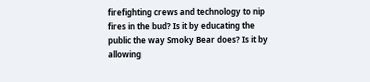firefighting crews and technology to nip fires in the bud? Is it by educating the public the way Smoky Bear does? Is it by allowing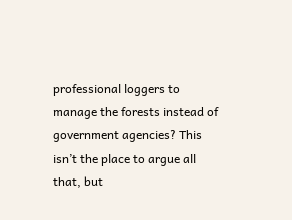professional loggers to manage the forests instead of government agencies? This isn’t the place to argue all that, but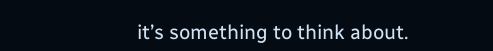it’s something to think about.